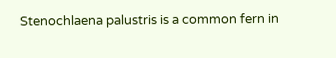Stenochlaena palustris is a common fern in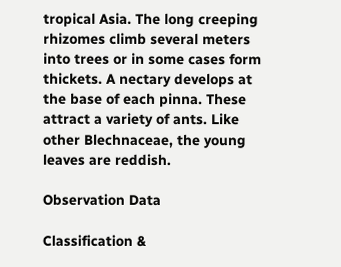tropical Asia. The long creeping rhizomes climb several meters into trees or in some cases form thickets. A nectary develops at the base of each pinna. These attract a variety of ants. Like other Blechnaceae, the young leaves are reddish.

Observation Data

Classification &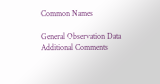Common Names

General Observation Data
Additional Comments